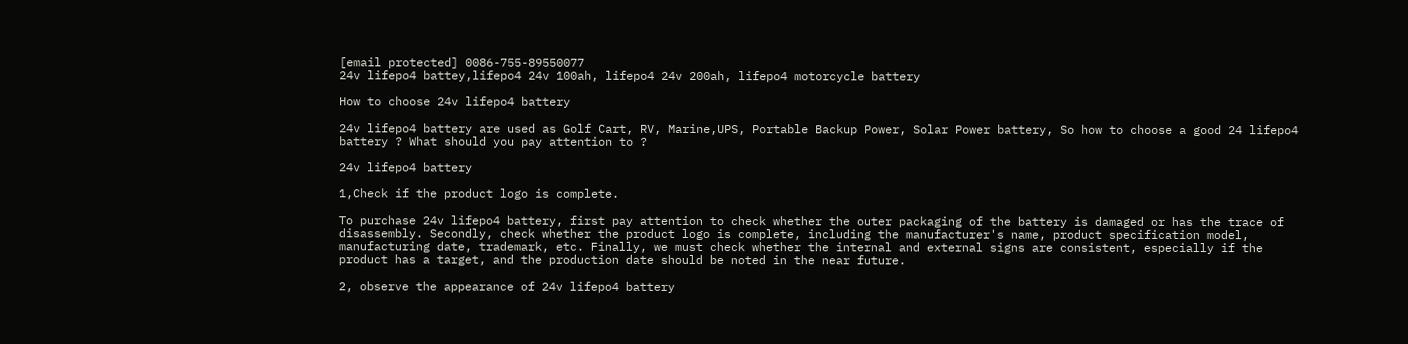[email protected] 0086-755-89550077
24v lifepo4 battey,lifepo4 24v 100ah, lifepo4 24v 200ah, lifepo4 motorcycle battery

How to choose 24v lifepo4 battery

24v lifepo4 battery are used as Golf Cart, RV, Marine,UPS, Portable Backup Power, Solar Power battery, So how to choose a good 24 lifepo4 battery ? What should you pay attention to ?

24v lifepo4 battery

1,Check if the product logo is complete.

To purchase 24v lifepo4 battery, first pay attention to check whether the outer packaging of the battery is damaged or has the trace of disassembly. Secondly, check whether the product logo is complete, including the manufacturer's name, product specification model, manufacturing date, trademark, etc. Finally, we must check whether the internal and external signs are consistent, especially if the product has a target, and the production date should be noted in the near future.

2, observe the appearance of 24v lifepo4 battery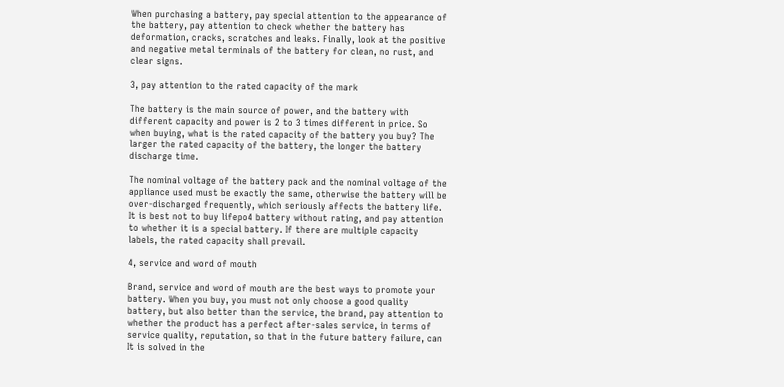When purchasing a battery, pay special attention to the appearance of the battery, pay attention to check whether the battery has deformation, cracks, scratches and leaks. Finally, look at the positive and negative metal terminals of the battery for clean, no rust, and clear signs.

3, pay attention to the rated capacity of the mark

The battery is the main source of power, and the battery with different capacity and power is 2 to 3 times different in price. So when buying, what is the rated capacity of the battery you buy? The larger the rated capacity of the battery, the longer the battery discharge time.

The nominal voltage of the battery pack and the nominal voltage of the appliance used must be exactly the same, otherwise the battery will be over-discharged frequently, which seriously affects the battery life. It is best not to buy lifepo4 battery without rating, and pay attention to whether it is a special battery. If there are multiple capacity labels, the rated capacity shall prevail.

4, service and word of mouth

Brand, service and word of mouth are the best ways to promote your battery. When you buy, you must not only choose a good quality battery, but also better than the service, the brand, pay attention to whether the product has a perfect after-sales service, in terms of service quality, reputation, so that in the future battery failure, can It is solved in the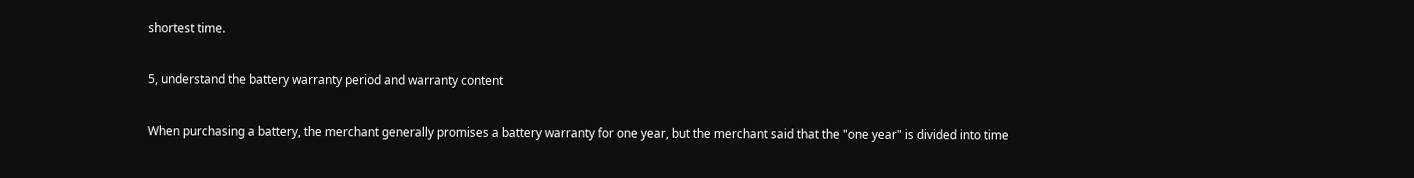shortest time.

5, understand the battery warranty period and warranty content

When purchasing a battery, the merchant generally promises a battery warranty for one year, but the merchant said that the "one year" is divided into time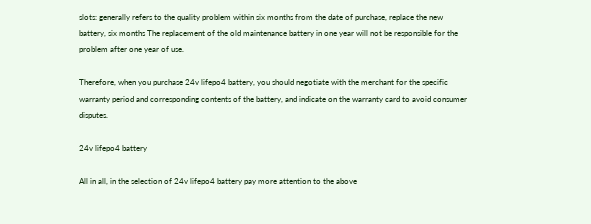slots: generally refers to the quality problem within six months from the date of purchase, replace the new battery, six months The replacement of the old maintenance battery in one year will not be responsible for the problem after one year of use.

Therefore, when you purchase 24v lifepo4 battery, you should negotiate with the merchant for the specific warranty period and corresponding contents of the battery, and indicate on the warranty card to avoid consumer disputes.

24v lifepo4 battery

All in all, in the selection of 24v lifepo4 battery pay more attention to the above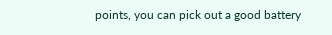points, you can pick out a good battery